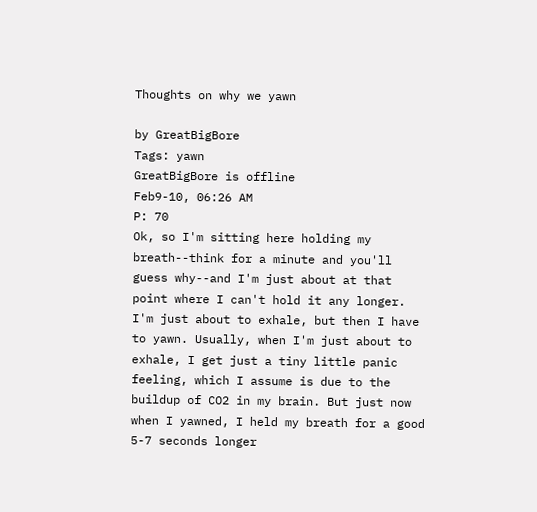Thoughts on why we yawn

by GreatBigBore
Tags: yawn
GreatBigBore is offline
Feb9-10, 06:26 AM
P: 70
Ok, so I'm sitting here holding my breath--think for a minute and you'll guess why--and I'm just about at that point where I can't hold it any longer. I'm just about to exhale, but then I have to yawn. Usually, when I'm just about to exhale, I get just a tiny little panic feeling, which I assume is due to the buildup of CO2 in my brain. But just now when I yawned, I held my breath for a good 5-7 seconds longer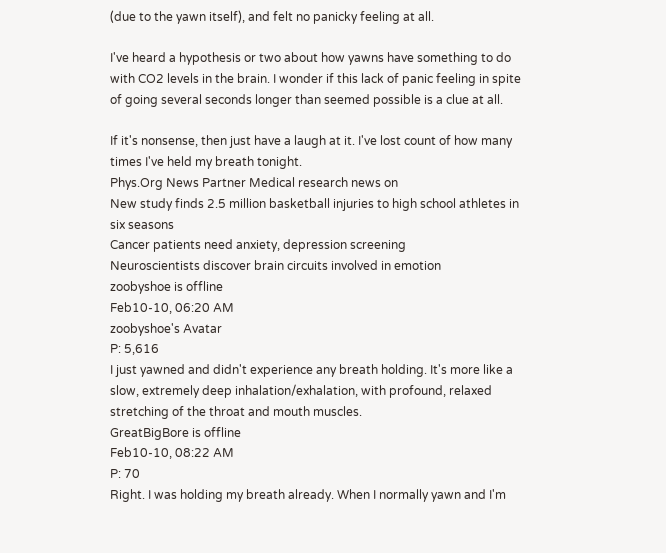(due to the yawn itself), and felt no panicky feeling at all.

I've heard a hypothesis or two about how yawns have something to do with CO2 levels in the brain. I wonder if this lack of panic feeling in spite of going several seconds longer than seemed possible is a clue at all.

If it's nonsense, then just have a laugh at it. I've lost count of how many times I've held my breath tonight.
Phys.Org News Partner Medical research news on
New study finds 2.5 million basketball injuries to high school athletes in six seasons
Cancer patients need anxiety, depression screening
Neuroscientists discover brain circuits involved in emotion
zoobyshoe is offline
Feb10-10, 06:20 AM
zoobyshoe's Avatar
P: 5,616
I just yawned and didn't experience any breath holding. It's more like a slow, extremely deep inhalation/exhalation, with profound, relaxed stretching of the throat and mouth muscles.
GreatBigBore is offline
Feb10-10, 08:22 AM
P: 70
Right. I was holding my breath already. When I normally yawn and I'm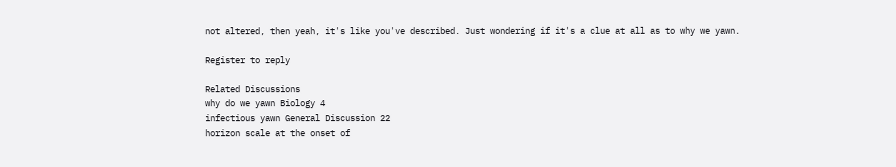not altered, then yeah, it's like you've described. Just wondering if it's a clue at all as to why we yawn.

Register to reply

Related Discussions
why do we yawn Biology 4
infectious yawn General Discussion 22
horizon scale at the onset of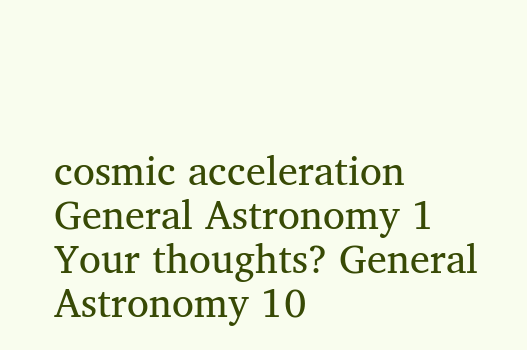cosmic acceleration General Astronomy 1
Your thoughts? General Astronomy 10